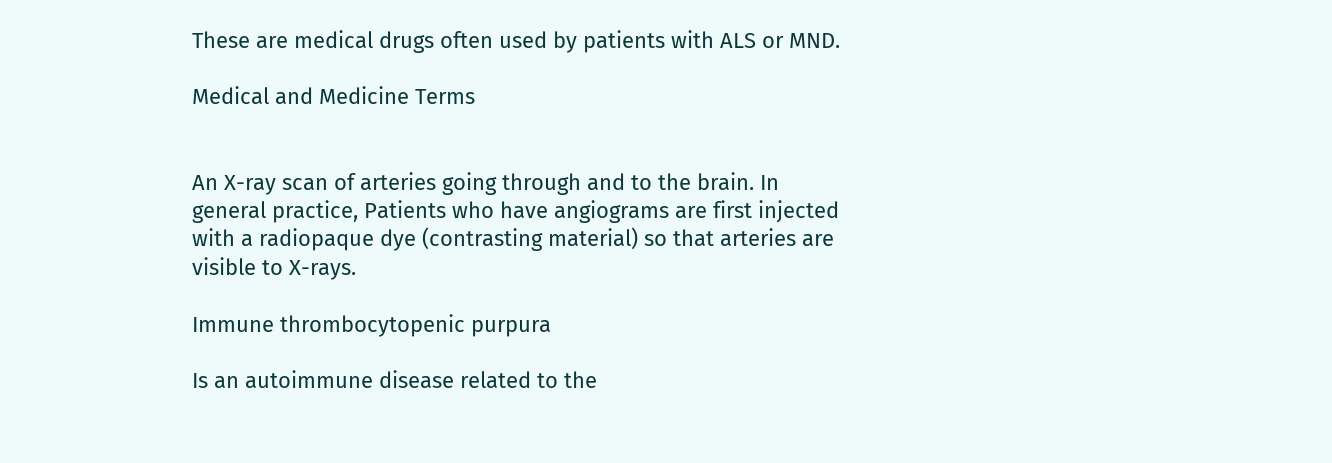These are medical drugs often used by patients with ALS or MND.

Medical and Medicine Terms


An X-ray scan of arteries going through and to the brain. In general practice, Patients who have angiograms are first injected with a radiopaque dye (contrasting material) so that arteries are visible to X-rays.

Immune thrombocytopenic purpura

Is an autoimmune disease related to the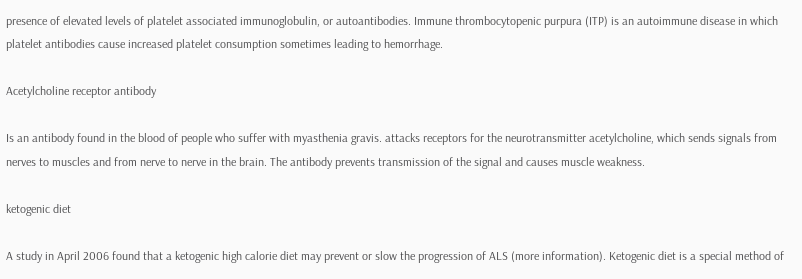presence of elevated levels of platelet associated immunoglobulin, or autoantibodies. Immune thrombocytopenic purpura (ITP) is an autoimmune disease in which platelet antibodies cause increased platelet consumption sometimes leading to hemorrhage.

Acetylcholine receptor antibody

Is an antibody found in the blood of people who suffer with myasthenia gravis. attacks receptors for the neurotransmitter acetylcholine, which sends signals from nerves to muscles and from nerve to nerve in the brain. The antibody prevents transmission of the signal and causes muscle weakness.

ketogenic diet

A study in April 2006 found that a ketogenic high calorie diet may prevent or slow the progression of ALS (more information). Ketogenic diet is a special method of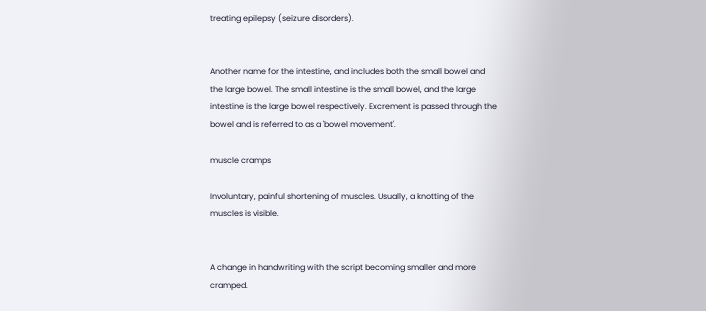treating epilepsy (seizure disorders).


Another name for the intestine, and includes both the small bowel and the large bowel. The small intestine is the small bowel, and the large intestine is the large bowel respectively. Excrement is passed through the bowel and is referred to as a 'bowel movement'.

muscle cramps

Involuntary, painful shortening of muscles. Usually, a knotting of the muscles is visible.


A change in handwriting with the script becoming smaller and more cramped.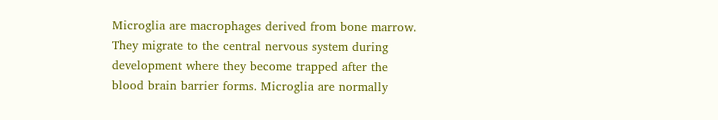Microglia are macrophages derived from bone marrow. They migrate to the central nervous system during development where they become trapped after the blood brain barrier forms. Microglia are normally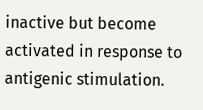inactive but become activated in response to antigenic stimulation.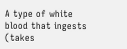A type of white blood that ingests (takes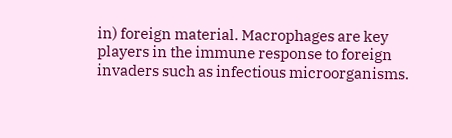in) foreign material. Macrophages are key players in the immune response to foreign invaders such as infectious microorganisms.